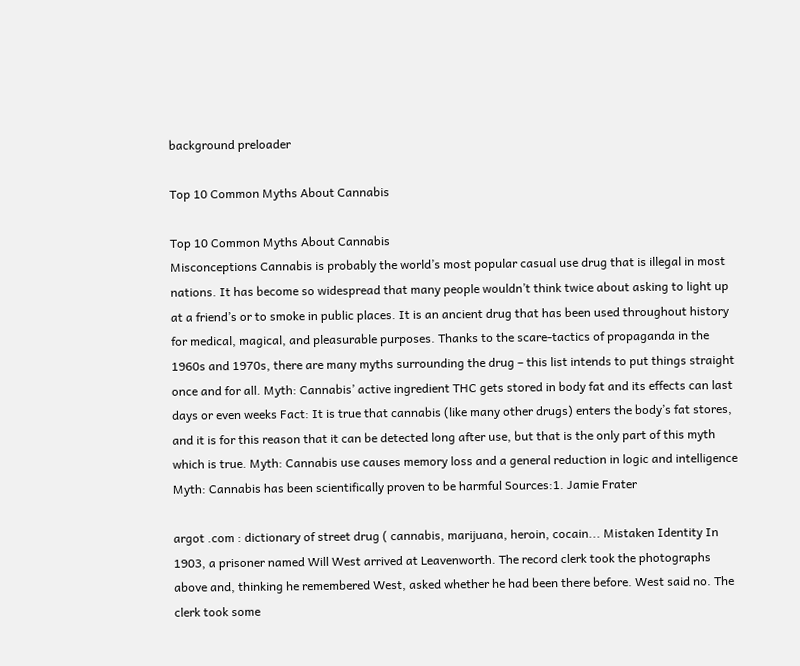background preloader

Top 10 Common Myths About Cannabis

Top 10 Common Myths About Cannabis
Misconceptions Cannabis is probably the world’s most popular casual use drug that is illegal in most nations. It has become so widespread that many people wouldn’t think twice about asking to light up at a friend’s or to smoke in public places. It is an ancient drug that has been used throughout history for medical, magical, and pleasurable purposes. Thanks to the scare-tactics of propaganda in the 1960s and 1970s, there are many myths surrounding the drug – this list intends to put things straight once and for all. Myth: Cannabis’ active ingredient THC gets stored in body fat and its effects can last days or even weeks Fact: It is true that cannabis (like many other drugs) enters the body’s fat stores, and it is for this reason that it can be detected long after use, but that is the only part of this myth which is true. Myth: Cannabis use causes memory loss and a general reduction in logic and intelligence Myth: Cannabis has been scientifically proven to be harmful Sources:1. Jamie Frater

argot .com : dictionary of street drug ( cannabis, marijuana, heroin, cocain... Mistaken Identity In 1903, a prisoner named Will West arrived at Leavenworth. The record clerk took the photographs above and, thinking he remembered West, asked whether he had been there before. West said no. The clerk took some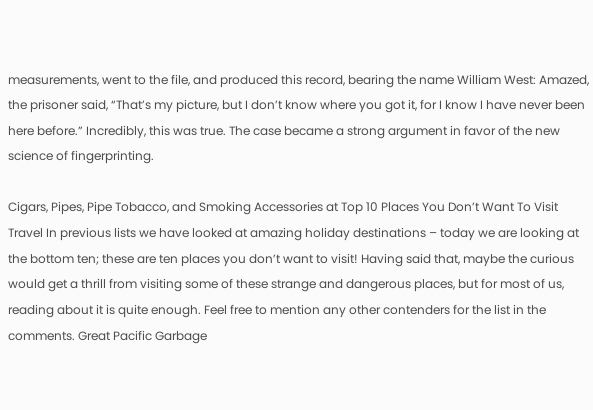measurements, went to the file, and produced this record, bearing the name William West: Amazed, the prisoner said, “That’s my picture, but I don’t know where you got it, for I know I have never been here before.” Incredibly, this was true. The case became a strong argument in favor of the new science of fingerprinting.

Cigars, Pipes, Pipe Tobacco, and Smoking Accessories at Top 10 Places You Don’t Want To Visit Travel In previous lists we have looked at amazing holiday destinations – today we are looking at the bottom ten; these are ten places you don’t want to visit! Having said that, maybe the curious would get a thrill from visiting some of these strange and dangerous places, but for most of us, reading about it is quite enough. Feel free to mention any other contenders for the list in the comments. Great Pacific Garbage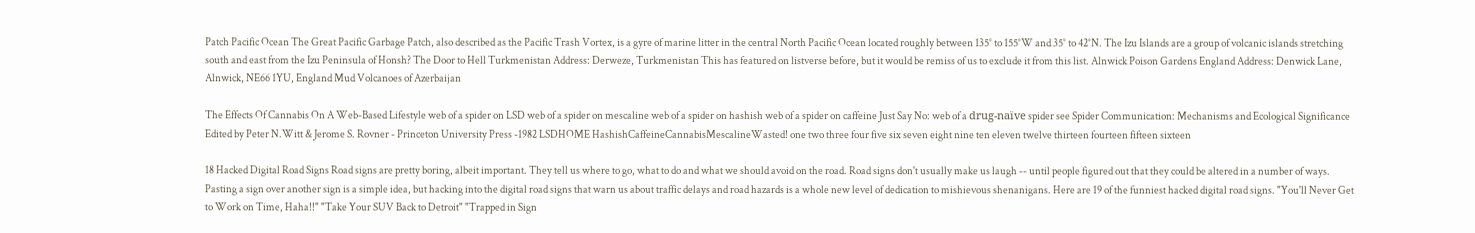Patch Pacific Ocean The Great Pacific Garbage Patch, also described as the Pacific Trash Vortex, is a gyre of marine litter in the central North Pacific Ocean located roughly between 135° to 155°W and 35° to 42°N. The Izu Islands are a group of volcanic islands stretching south and east from the Izu Peninsula of Honsh? The Door to Hell Turkmenistan Address: Derweze, Turkmenistan This has featured on listverse before, but it would be remiss of us to exclude it from this list. Alnwick Poison Gardens England Address: Denwick Lane, Alnwick, NE66 1YU, England Mud Volcanoes of Azerbaijan

The Effects Of Cannabis On A Web-Based Lifestyle web of a spider on LSD web of a spider on mescaline web of a spider on hashish web of a spider on caffeine Just Say No: web of a drug-naïve spider see Spider Communication: Mechanisms and Ecological Significance Edited by Peter N.Witt & Jerome S. Rovner - Princeton University Press -1982 LSDHOME HashishCaffeineCannabisMescalineWasted! one two three four five six seven eight nine ten eleven twelve thirteen fourteen fifteen sixteen

18 Hacked Digital Road Signs Road signs are pretty boring, albeit important. They tell us where to go, what to do and what we should avoid on the road. Road signs don't usually make us laugh -- until people figured out that they could be altered in a number of ways. Pasting a sign over another sign is a simple idea, but hacking into the digital road signs that warn us about traffic delays and road hazards is a whole new level of dedication to mishievous shenanigans. Here are 19 of the funniest hacked digital road signs. "You'll Never Get to Work on Time, Haha!!" "Take Your SUV Back to Detroit" "Trapped in Sign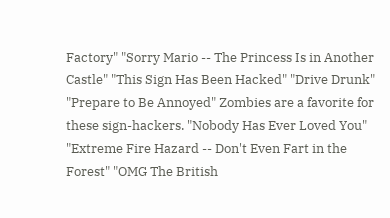Factory" "Sorry Mario -- The Princess Is in Another Castle" "This Sign Has Been Hacked" "Drive Drunk" "Prepare to Be Annoyed" Zombies are a favorite for these sign-hackers. "Nobody Has Ever Loved You" "Extreme Fire Hazard -- Don't Even Fart in the Forest" "OMG The British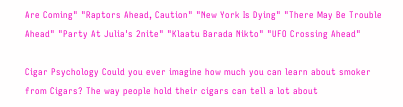Are Coming" "Raptors Ahead, Caution" "New York Is Dying" "There May Be Trouble Ahead" "Party At Julia's 2nite" "Klaatu Barada Nikto" "UFO Crossing Ahead"

Cigar Psychology Could you ever imagine how much you can learn about smoker from Cigars? The way people hold their cigars can tell a lot about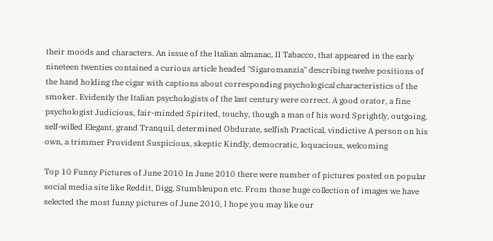their moods and characters. An issue of the Italian almanac, II Tabacco, that appeared in the early nineteen twenties contained a curious article headed "Sigaromanzia" describing twelve positions of the hand holding the cigar with captions about corresponding psychological characteristics of the smoker. Evidently the Italian psychologists of the last century were correct. A good orator, a fine psychologist Judicious, fair-minded Spirited, touchy, though a man of his word Sprightly, outgoing, self-willed Elegant, grand Tranquil, determined Obdurate, selfish Practical, vindictive A person on his own, a trimmer Provident Suspicious, skeptic Kindly, democratic, loquacious, welcoming

Top 10 Funny Pictures of June 2010 In June 2010 there were number of pictures posted on popular social media site like Reddit, Digg, Stumbleupon etc. From those huge collection of images we have selected the most funny pictures of June 2010, I hope you may like our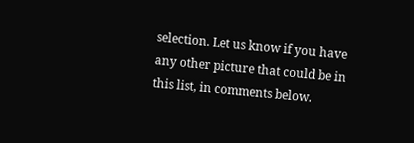selection. Let us know if you have any other picture that could be in this list, in comments below.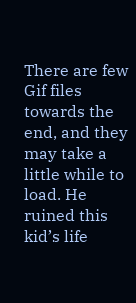There are few Gif files towards the end, and they may take a little while to load. He ruined this kid’s life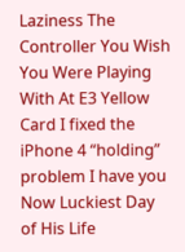Laziness The Controller You Wish You Were Playing With At E3 Yellow Card I fixed the iPhone 4 “holding” problem I have you Now Luckiest Day of His Life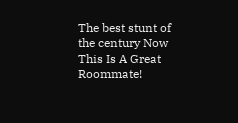The best stunt of the century Now This Is A Great Roommate!